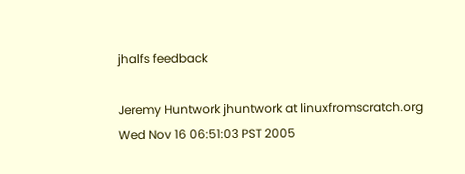jhalfs feedback

Jeremy Huntwork jhuntwork at linuxfromscratch.org
Wed Nov 16 06:51:03 PST 2005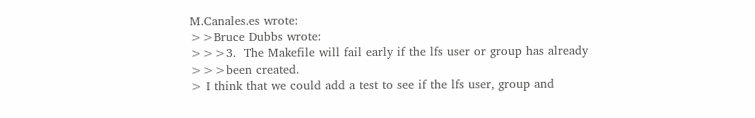M.Canales.es wrote:
>>Bruce Dubbs wrote:
>>>3.  The Makefile will fail early if the lfs user or group has already
>>>been created.
> I think that we could add a test to see if the lfs user, group and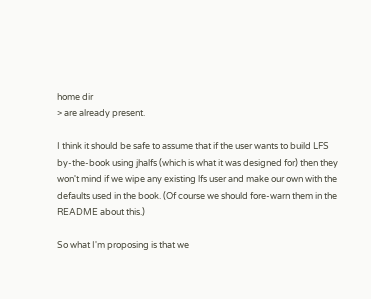home dir
> are already present.

I think it should be safe to assume that if the user wants to build LFS
by-the-book using jhalfs (which is what it was designed for) then they
won't mind if we wipe any existing lfs user and make our own with the
defaults used in the book. (Of course we should fore-warn them in the
README about this.)

So what I'm proposing is that we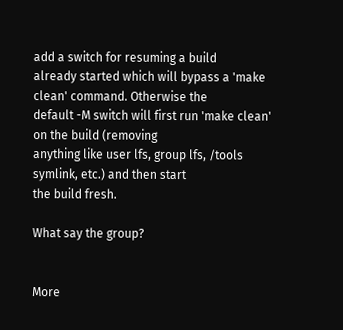add a switch for resuming a build
already started which will bypass a 'make clean' command. Otherwise the
default -M switch will first run 'make clean' on the build (removing
anything like user lfs, group lfs, /tools symlink, etc.) and then start
the build fresh.

What say the group?


More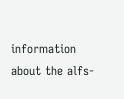information about the alfs-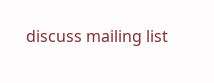discuss mailing list